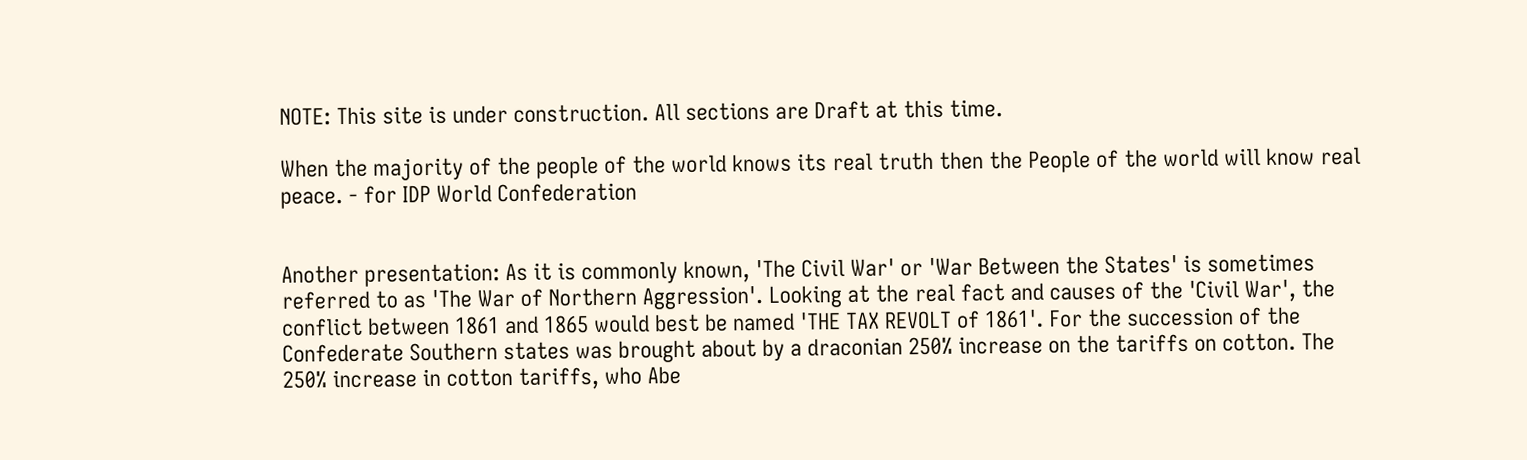NOTE: This site is under construction. All sections are Draft at this time.

When the majority of the people of the world knows its real truth then the People of the world will know real peace. - for IDP World Confederation


Another presentation: As it is commonly known, 'The Civil War' or 'War Between the States' is sometimes referred to as 'The War of Northern Aggression'. Looking at the real fact and causes of the 'Civil War', the conflict between 1861 and 1865 would best be named 'THE TAX REVOLT of 1861'. For the succession of the Confederate Southern states was brought about by a draconian 250% increase on the tariffs on cotton. The 250% increase in cotton tariffs, who Abe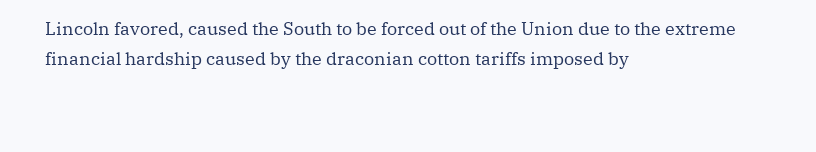Lincoln favored, caused the South to be forced out of the Union due to the extreme financial hardship caused by the draconian cotton tariffs imposed by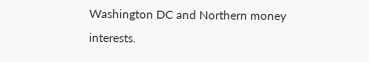Washington DC and Northern money interests.